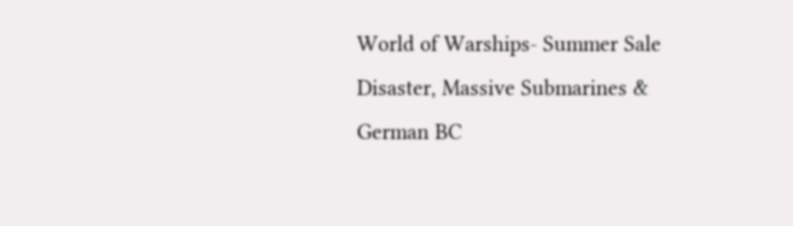World of Warships- Summer Sale Disaster, Massive Submarines & German BC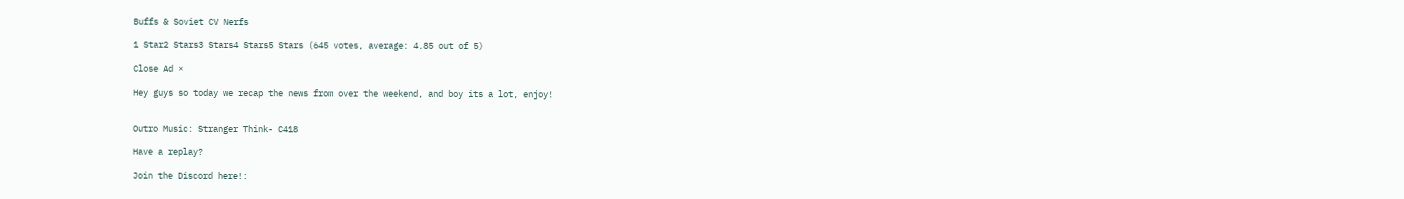Buffs & Soviet CV Nerfs

1 Star2 Stars3 Stars4 Stars5 Stars (645 votes, average: 4.85 out of 5)

Close Ad ×

Hey guys so today we recap the news from over the weekend, and boy its a lot, enjoy!


Outro Music: Stranger Think- C418

Have a replay?

Join the Discord here!: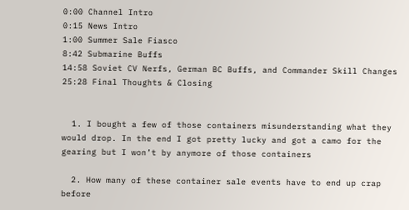0:00 Channel Intro
0:15 News Intro
1:00 Summer Sale Fiasco
8:42 Submarine Buffs
14:58 Soviet CV Nerfs, German BC Buffs, and Commander Skill Changes
25:28 Final Thoughts & Closing


  1. I bought a few of those containers misunderstanding what they would drop. In the end I got pretty lucky and got a camo for the gearing but I won’t by anymore of those containers

  2. How many of these container sale events have to end up crap before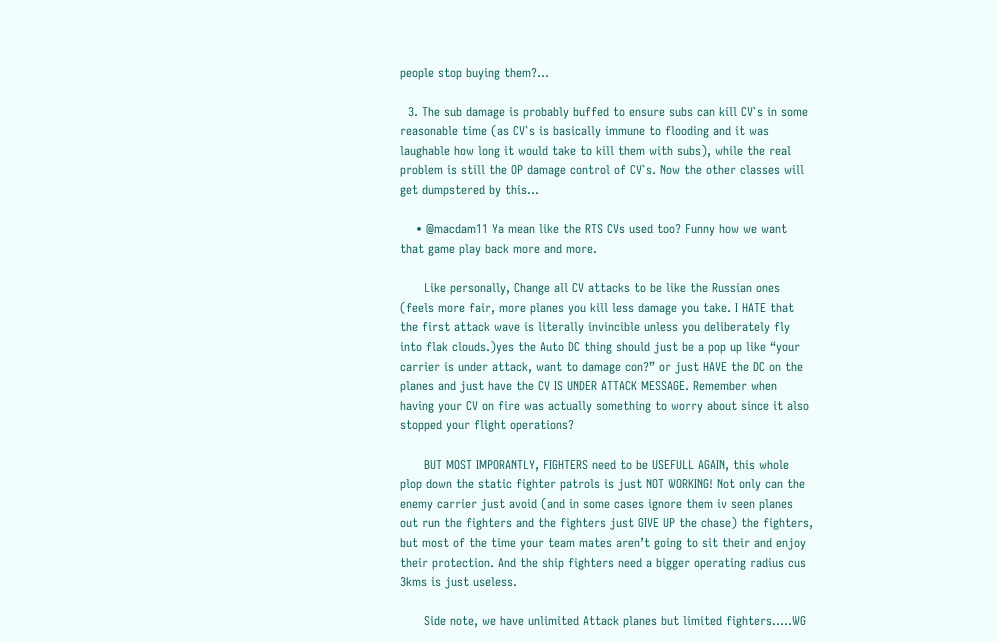people stop buying them?…

  3. The sub damage is probably buffed to ensure subs can kill CV`s in some reasonable time (as CV`s is basically immune to flooding and it was laughable how long it would take to kill them with subs), while the real problem is still the OP damage control of CV`s. Now the other classes will get dumpstered by this…

    • @macdam11 Ya mean like the RTS CVs used too? Funny how we want that game play back more and more.

      Like personally, Change all CV attacks to be like the Russian ones (feels more fair, more planes you kill less damage you take. I HATE that the first attack wave is literally invincible unless you deliberately fly into flak clouds.)yes the Auto DC thing should just be a pop up like “your carrier is under attack, want to damage con?” or just HAVE the DC on the planes and just have the CV IS UNDER ATTACK MESSAGE. Remember when having your CV on fire was actually something to worry about since it also stopped your flight operations?

      BUT MOST IMPORANTLY, FIGHTERS need to be USEFULL AGAIN, this whole plop down the static fighter patrols is just NOT WORKING! Not only can the enemy carrier just avoid (and in some cases ignore them iv seen planes out run the fighters and the fighters just GIVE UP the chase) the fighters, but most of the time your team mates aren’t going to sit their and enjoy their protection. And the ship fighters need a bigger operating radius cus 3kms is just useless.

      Side note, we have unlimited Attack planes but limited fighters…..WG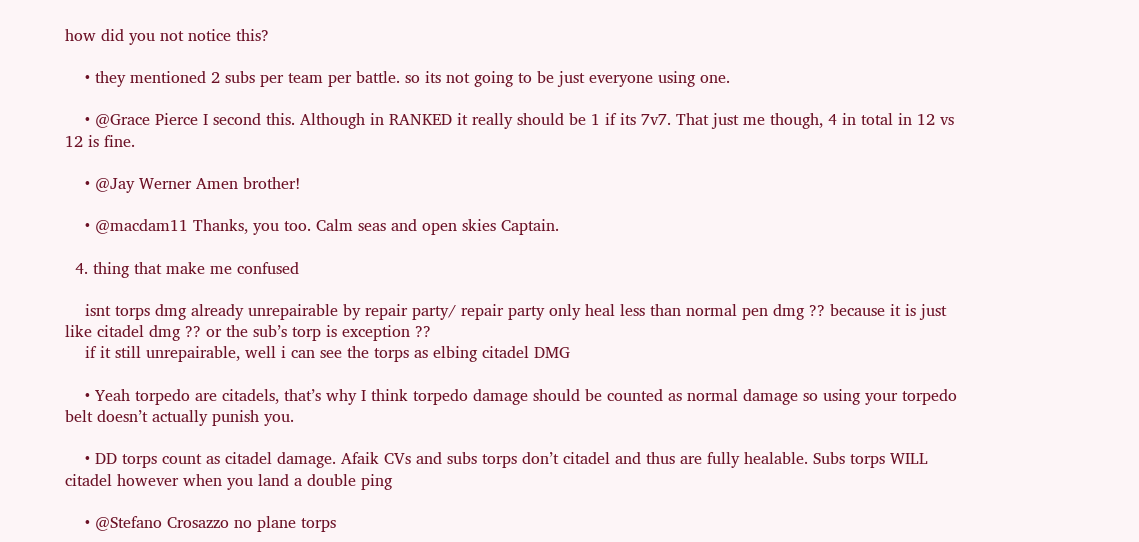how did you not notice this?

    • they mentioned 2 subs per team per battle. so its not going to be just everyone using one.

    • @Grace Pierce I second this. Although in RANKED it really should be 1 if its 7v7. That just me though, 4 in total in 12 vs 12 is fine.

    • @Jay Werner Amen brother!

    • @macdam11 Thanks, you too. Calm seas and open skies Captain.

  4. thing that make me confused

    isnt torps dmg already unrepairable by repair party/ repair party only heal less than normal pen dmg ?? because it is just like citadel dmg ?? or the sub’s torp is exception ??
    if it still unrepairable, well i can see the torps as elbing citadel DMG

    • Yeah torpedo are citadels, that’s why I think torpedo damage should be counted as normal damage so using your torpedo belt doesn’t actually punish you.

    • DD torps count as citadel damage. Afaik CVs and subs torps don’t citadel and thus are fully healable. Subs torps WILL citadel however when you land a double ping

    • @Stefano Crosazzo no plane torps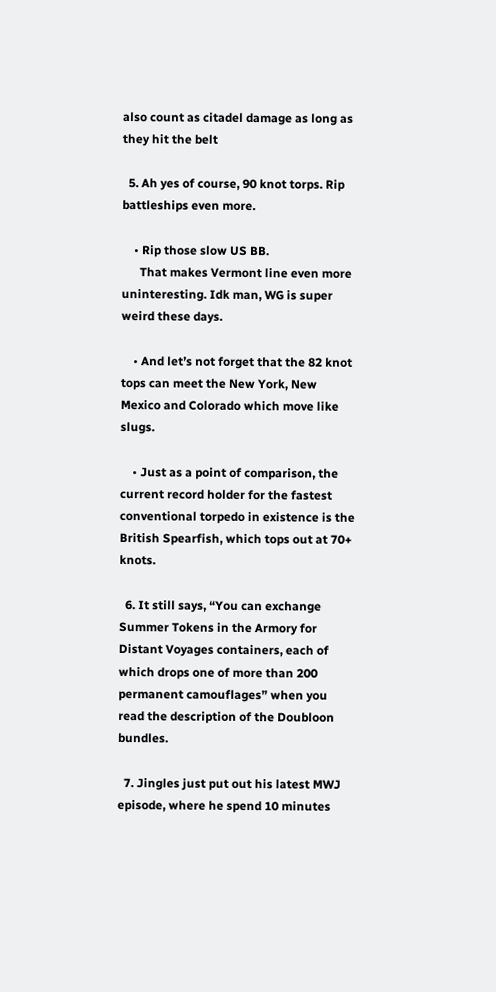also count as citadel damage as long as they hit the belt

  5. Ah yes of course, 90 knot torps. Rip battleships even more.

    • Rip those slow US BB.
      That makes Vermont line even more uninteresting. Idk man, WG is super weird these days.

    • And let’s not forget that the 82 knot tops can meet the New York, New Mexico and Colorado which move like slugs.

    • Just as a point of comparison, the current record holder for the fastest conventional torpedo in existence is the British Spearfish, which tops out at 70+ knots.

  6. It still says, “You can exchange Summer Tokens in the Armory for Distant Voyages containers, each of which drops one of more than 200 permanent camouflages” when you read the description of the Doubloon bundles.

  7. Jingles just put out his latest MWJ episode, where he spend 10 minutes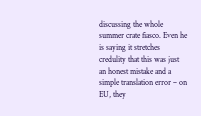discussing the whole summer crate fiasco. Even he is saying it stretches credulity that this was just an honest mistake and a simple translation error – on EU, they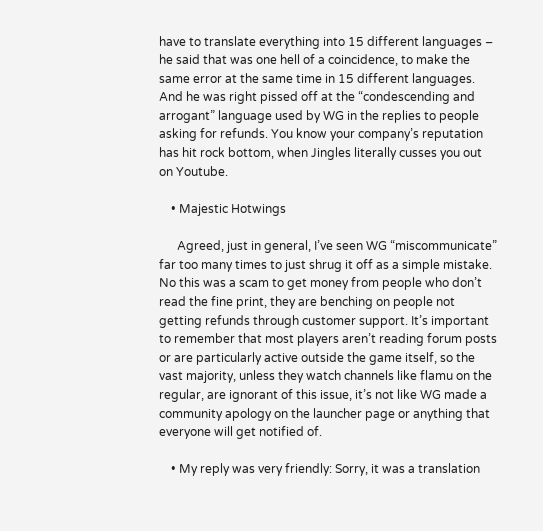have to translate everything into 15 different languages – he said that was one hell of a coincidence, to make the same error at the same time in 15 different languages. And he was right pissed off at the “condescending and arrogant” language used by WG in the replies to people asking for refunds. You know your company’s reputation has hit rock bottom, when Jingles literally cusses you out on Youtube.

    • Majestic Hotwings

      Agreed, just in general, I’ve seen WG “miscommunicate” far too many times to just shrug it off as a simple mistake. No this was a scam to get money from people who don’t read the fine print, they are benching on people not getting refunds through customer support. It’s important to remember that most players aren’t reading forum posts or are particularly active outside the game itself, so the vast majority, unless they watch channels like flamu on the regular, are ignorant of this issue, it’s not like WG made a community apology on the launcher page or anything that everyone will get notified of.

    • My reply was very friendly: Sorry, it was a translation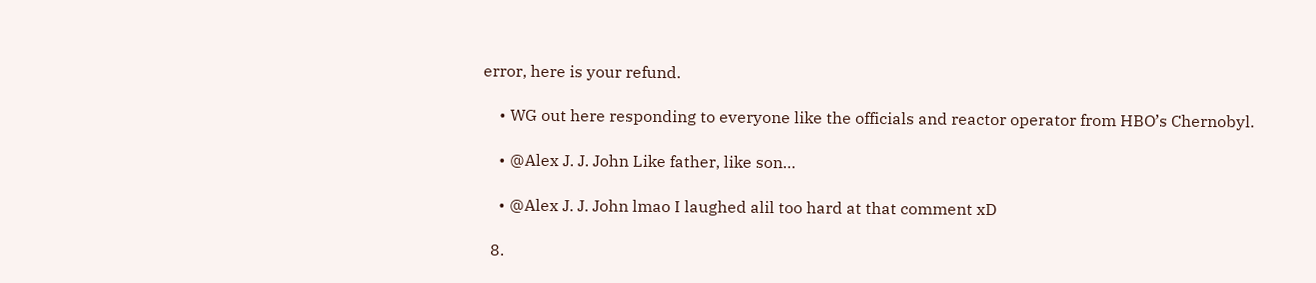error, here is your refund.

    • WG out here responding to everyone like the officials and reactor operator from HBO’s Chernobyl.

    • @Alex J. J. John Like father, like son…

    • @Alex J. J. John lmao I laughed alil too hard at that comment xD

  8.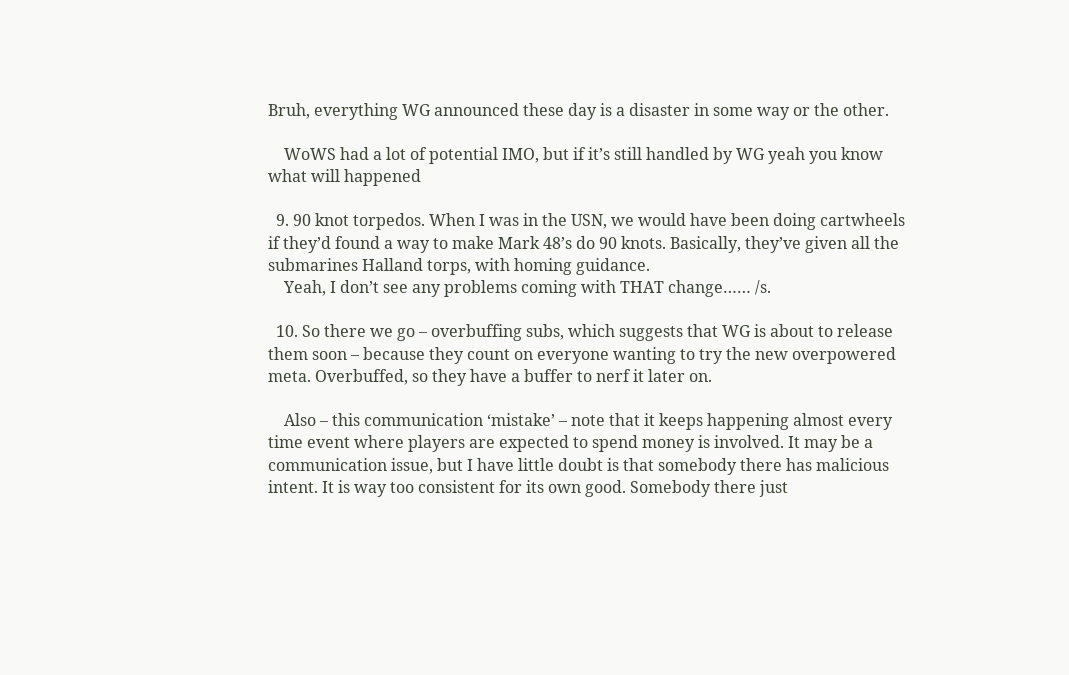Bruh, everything WG announced these day is a disaster in some way or the other.

    WoWS had a lot of potential IMO, but if it’s still handled by WG yeah you know what will happened

  9. 90 knot torpedos. When I was in the USN, we would have been doing cartwheels if they’d found a way to make Mark 48’s do 90 knots. Basically, they’ve given all the submarines Halland torps, with homing guidance.
    Yeah, I don’t see any problems coming with THAT change…… /s.

  10. So there we go – overbuffing subs, which suggests that WG is about to release them soon – because they count on everyone wanting to try the new overpowered meta. Overbuffed, so they have a buffer to nerf it later on.

    Also – this communication ‘mistake’ – note that it keeps happening almost every time event where players are expected to spend money is involved. It may be a communication issue, but I have little doubt is that somebody there has malicious intent. It is way too consistent for its own good. Somebody there just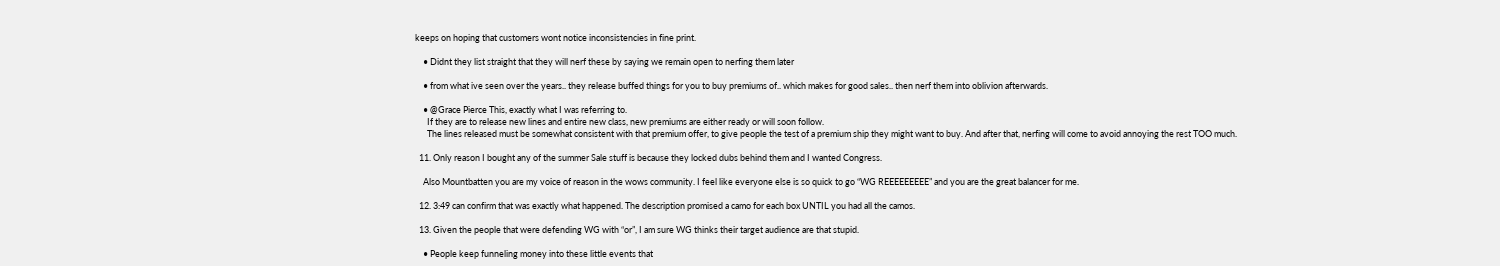keeps on hoping that customers wont notice inconsistencies in fine print.

    • Didnt they list straight that they will nerf these by saying we remain open to nerfing them later

    • from what ive seen over the years.. they release buffed things for you to buy premiums of.. which makes for good sales.. then nerf them into oblivion afterwards.

    • @Grace Pierce This, exactly what I was referring to.
      If they are to release new lines and entire new class, new premiums are either ready or will soon follow.
      The lines released must be somewhat consistent with that premium offer, to give people the test of a premium ship they might want to buy. And after that, nerfing will come to avoid annoying the rest TOO much.

  11. Only reason I bought any of the summer Sale stuff is because they locked dubs behind them and I wanted Congress.

    Also Mountbatten you are my voice of reason in the wows community. I feel like everyone else is so quick to go “WG REEEEEEEEE” and you are the great balancer for me.

  12. 3:49 can confirm that was exactly what happened. The description promised a camo for each box UNTIL you had all the camos.

  13. Given the people that were defending WG with “or”, I am sure WG thinks their target audience are that stupid.

    • People keep funneling money into these little events that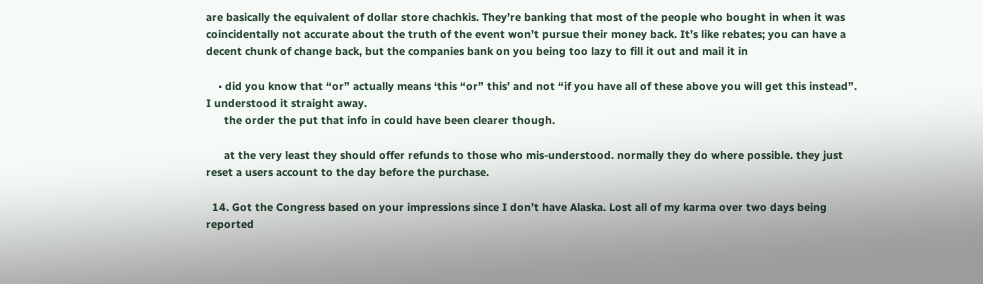are basically the equivalent of dollar store chachkis. They’re banking that most of the people who bought in when it was coincidentally not accurate about the truth of the event won’t pursue their money back. It’s like rebates; you can have a decent chunk of change back, but the companies bank on you being too lazy to fill it out and mail it in

    • did you know that “or” actually means ‘this “or” this’ and not “if you have all of these above you will get this instead”. I understood it straight away.
      the order the put that info in could have been clearer though.

      at the very least they should offer refunds to those who mis-understood. normally they do where possible. they just reset a users account to the day before the purchase.

  14. Got the Congress based on your impressions since I don’t have Alaska. Lost all of my karma over two days being reported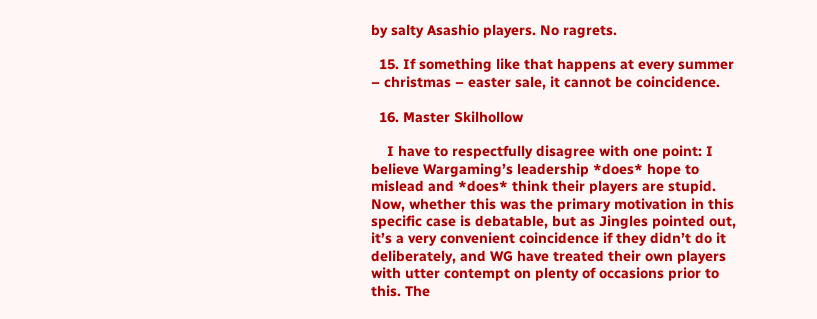by salty Asashio players. No ragrets.

  15. If something like that happens at every summer – christmas – easter sale, it cannot be coincidence.

  16. Master Skilhollow

    I have to respectfully disagree with one point: I believe Wargaming’s leadership *does* hope to mislead and *does* think their players are stupid. Now, whether this was the primary motivation in this specific case is debatable, but as Jingles pointed out, it’s a very convenient coincidence if they didn’t do it deliberately, and WG have treated their own players with utter contempt on plenty of occasions prior to this. The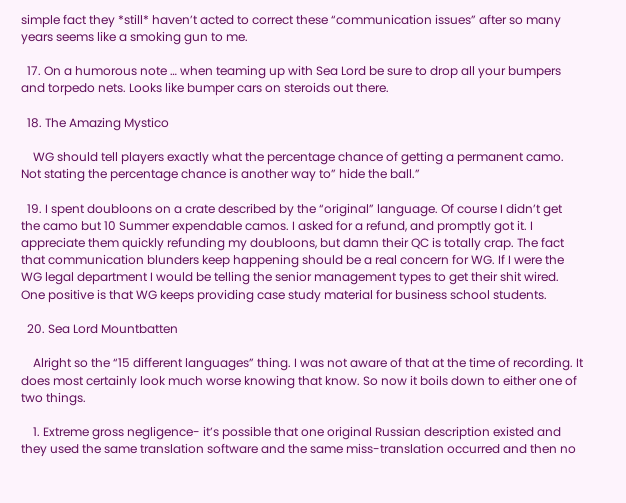simple fact they *still* haven’t acted to correct these “communication issues” after so many years seems like a smoking gun to me.

  17. On a humorous note … when teaming up with Sea Lord be sure to drop all your bumpers and torpedo nets. Looks like bumper cars on steroids out there.

  18. The Amazing Mystico

    WG should tell players exactly what the percentage chance of getting a permanent camo. Not stating the percentage chance is another way to” hide the ball.”

  19. I spent doubloons on a crate described by the “original” language. Of course I didn’t get the camo but 10 Summer expendable camos. I asked for a refund, and promptly got it. I appreciate them quickly refunding my doubloons, but damn their QC is totally crap. The fact that communication blunders keep happening should be a real concern for WG. If I were the WG legal department I would be telling the senior management types to get their shit wired. One positive is that WG keeps providing case study material for business school students.

  20. Sea Lord Mountbatten

    Alright so the “15 different languages” thing. I was not aware of that at the time of recording. It does most certainly look much worse knowing that know. So now it boils down to either one of two things.

    1. Extreme gross negligence- it’s possible that one original Russian description existed and they used the same translation software and the same miss-translation occurred and then no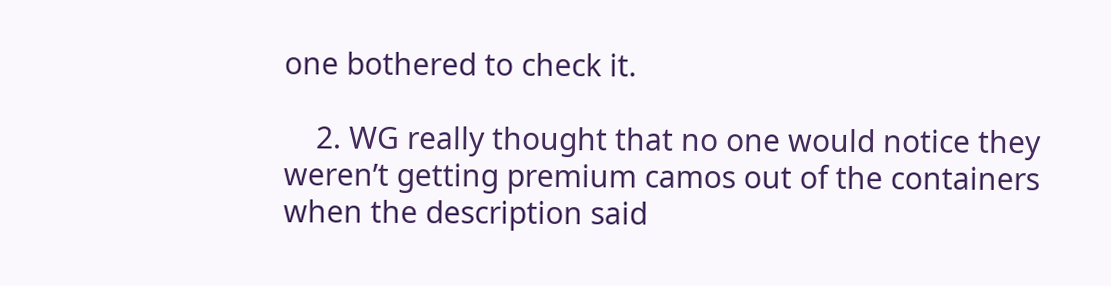one bothered to check it.

    2. WG really thought that no one would notice they weren’t getting premium camos out of the containers when the description said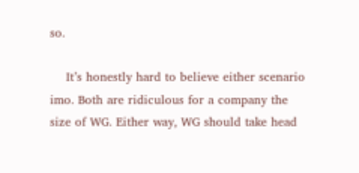so.

    It’s honestly hard to believe either scenario imo. Both are ridiculous for a company the size of WG. Either way, WG should take head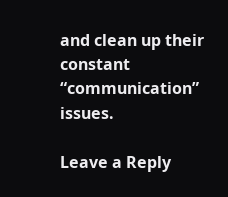and clean up their constant “communication” issues.

Leave a Reply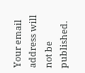Your email address will not be published.